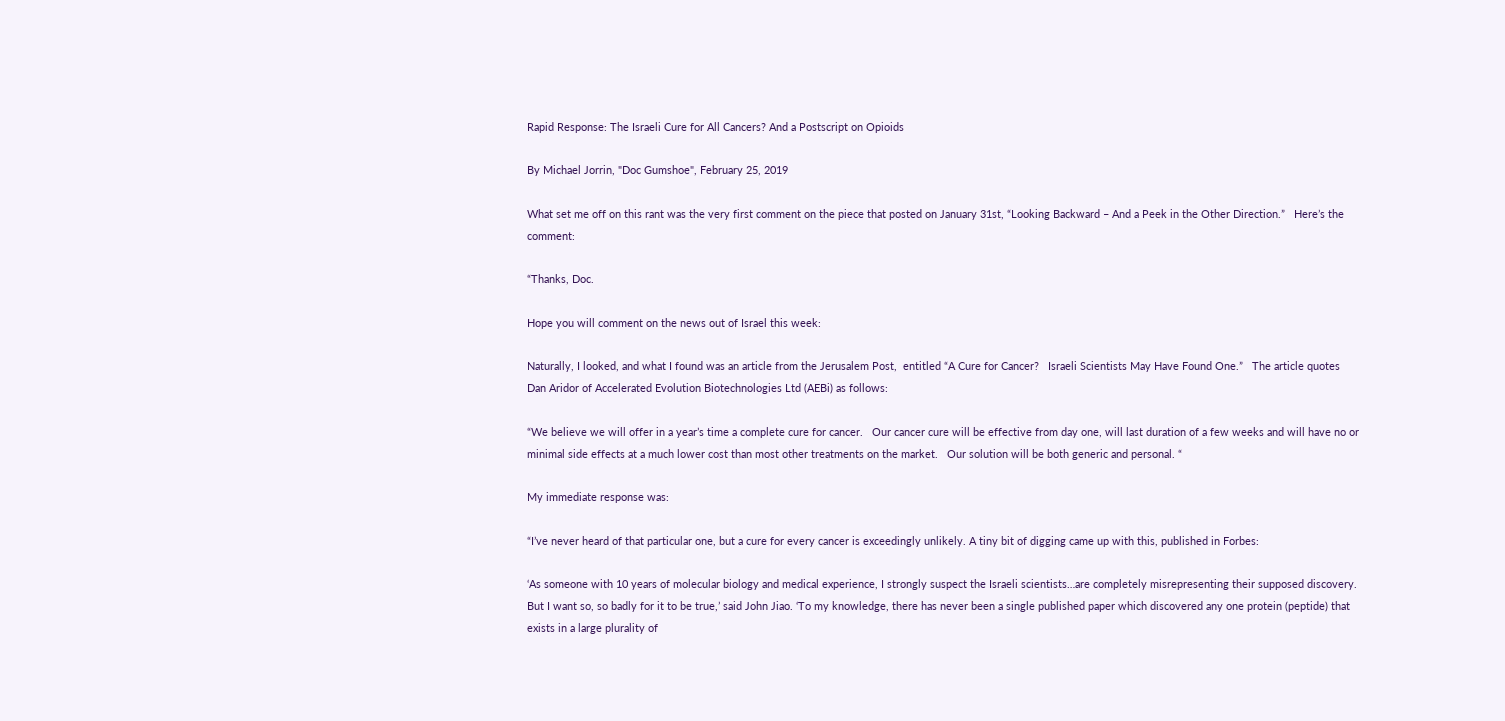Rapid Response: The Israeli Cure for All Cancers? And a Postscript on Opioids

By Michael Jorrin, "Doc Gumshoe", February 25, 2019

What set me off on this rant was the very first comment on the piece that posted on January 31st, “Looking Backward – And a Peek in the Other Direction.”   Here’s the comment:

“Thanks, Doc.

Hope you will comment on the news out of Israel this week:

Naturally, I looked, and what I found was an article from the Jerusalem Post,  entitled “A Cure for Cancer?   Israeli Scientists May Have Found One.”   The article quotes Dan Aridor of Accelerated Evolution Biotechnologies Ltd (AEBi) as follows:

“We believe we will offer in a year’s time a complete cure for cancer.   Our cancer cure will be effective from day one, will last duration of a few weeks and will have no or minimal side effects at a much lower cost than most other treatments on the market.   Our solution will be both generic and personal. “

My immediate response was:

“I’ve never heard of that particular one, but a cure for every cancer is exceedingly unlikely. A tiny bit of digging came up with this, published in Forbes:

‘As someone with 10 years of molecular biology and medical experience, I strongly suspect the Israeli scientists…are completely misrepresenting their supposed discovery. But I want so, so badly for it to be true,’ said John Jiao. ‘To my knowledge, there has never been a single published paper which discovered any one protein (peptide) that exists in a large plurality of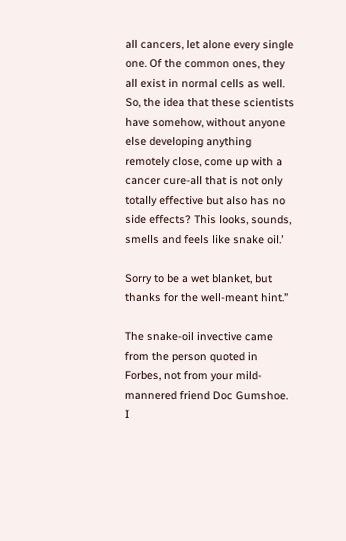all cancers, let alone every single one. Of the common ones, they all exist in normal cells as well. So, the idea that these scientists have somehow, without anyone else developing anything remotely close, come up with a cancer cure-all that is not only totally effective but also has no side effects? This looks, sounds, smells and feels like snake oil.’

Sorry to be a wet blanket, but thanks for the well-meant hint.”

The snake-oil invective came from the person quoted in Forbes, not from your mild-mannered friend Doc Gumshoe.   I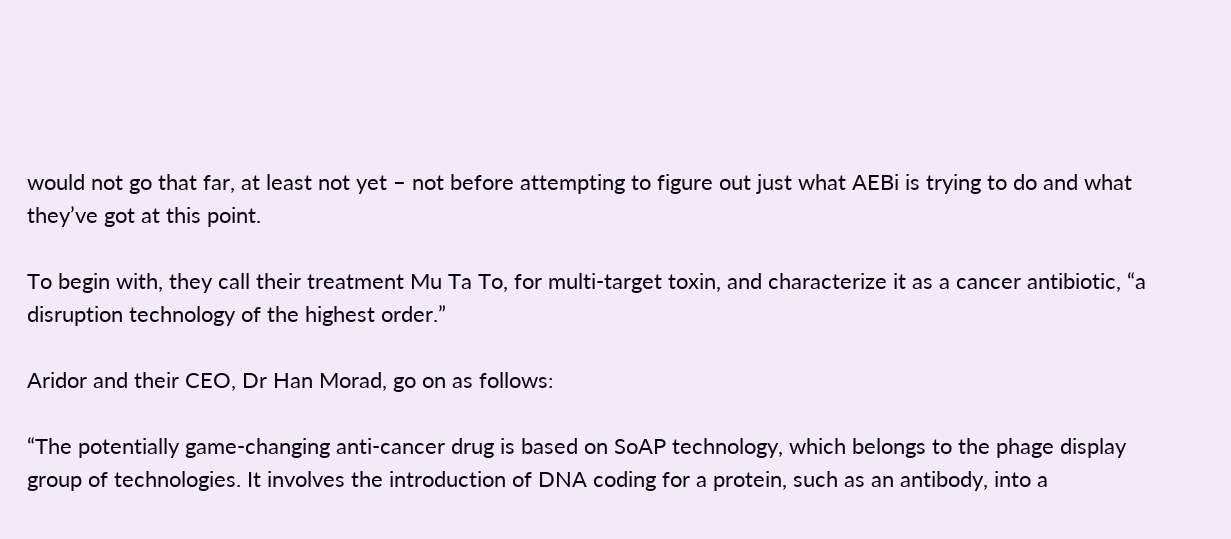would not go that far, at least not yet – not before attempting to figure out just what AEBi is trying to do and what they’ve got at this point.

To begin with, they call their treatment Mu Ta To, for multi-target toxin, and characterize it as a cancer antibiotic, “a disruption technology of the highest order.”

Aridor and their CEO, Dr Han Morad, go on as follows:

“The potentially game-changing anti-cancer drug is based on SoAP technology, which belongs to the phage display group of technologies. It involves the introduction of DNA coding for a protein, such as an antibody, into a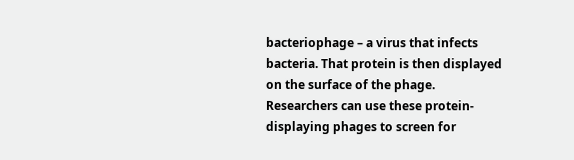bacteriophage – a virus that infects bacteria. That protein is then displayed on the surface of the phage. Researchers can use these protein-displaying phages to screen for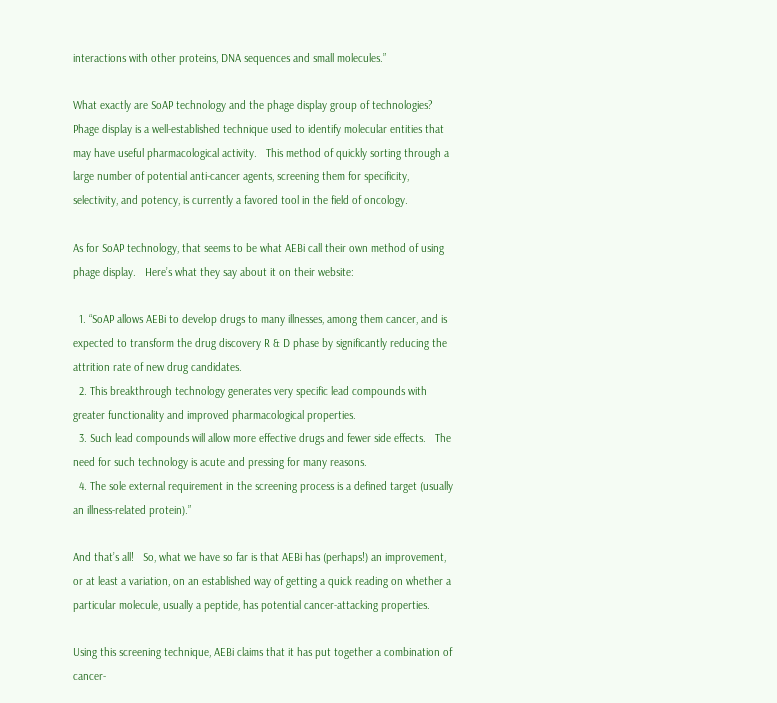interactions with other proteins, DNA sequences and small molecules.”

What exactly are SoAP technology and the phage display group of technologies?
Phage display is a well-established technique used to identify molecular entities that may have useful pharmacological activity.   This method of quickly sorting through a large number of potential anti-cancer agents, screening them for specificity, selectivity, and potency, is currently a favored tool in the field of oncology.

As for SoAP technology, that seems to be what AEBi call their own method of using phage display.   Here’s what they say about it on their website:

  1. “SoAP allows AEBi to develop drugs to many illnesses, among them cancer, and is expected to transform the drug discovery R & D phase by significantly reducing the attrition rate of new drug candidates.
  2. This breakthrough technology generates very specific lead compounds with greater functionality and improved pharmacological properties.
  3. Such lead compounds will allow more effective drugs and fewer side effects.   The need for such technology is acute and pressing for many reasons.
  4. The sole external requirement in the screening process is a defined target (usually an illness-related protein).”

And that’s all!   So, what we have so far is that AEBi has (perhaps!) an improvement, or at least a variation, on an established way of getting a quick reading on whether a particular molecule, usually a peptide, has potential cancer-attacking properties.

Using this screening technique, AEBi claims that it has put together a combination of cancer-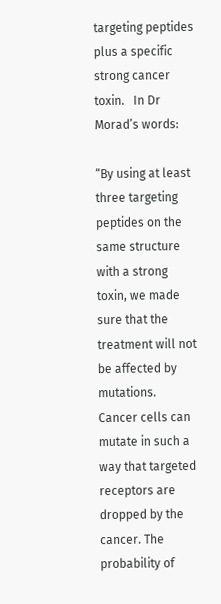targeting peptides plus a specific strong cancer toxin.   In Dr Morad’s words:

“By using at least three targeting peptides on the same structure with a strong toxin, we made sure that the treatment will not be affected by mutations.   Cancer cells can mutate in such a way that targeted receptors are dropped by the cancer. The probability of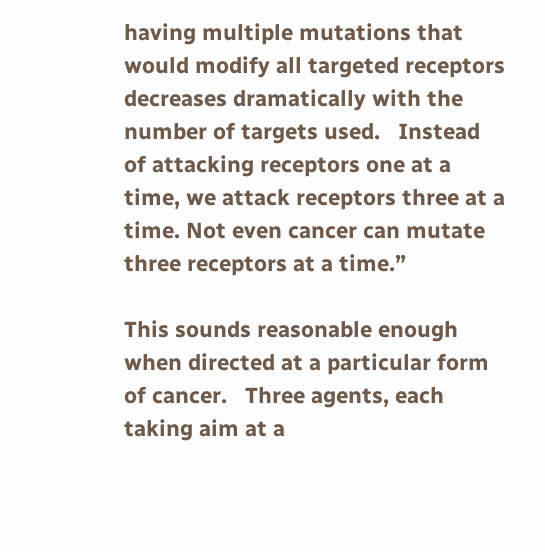having multiple mutations that would modify all targeted receptors decreases dramatically with the number of targets used.   Instead of attacking receptors one at a time, we attack receptors three at a time. Not even cancer can mutate three receptors at a time.”

This sounds reasonable enough when directed at a particular form of cancer.   Three agents, each taking aim at a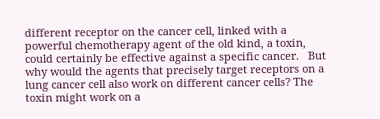different receptor on the cancer cell, linked with a powerful chemotherapy agent of the old kind, a toxin, could certainly be effective against a specific cancer.   But why would the agents that precisely target receptors on a lung cancer cell also work on different cancer cells? The toxin might work on a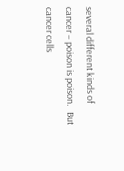several different kinds of cancer – poison is poison.   But cancer cells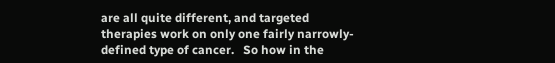are all quite different, and targeted therapies work on only one fairly narrowly-defined type of cancer.   So how in the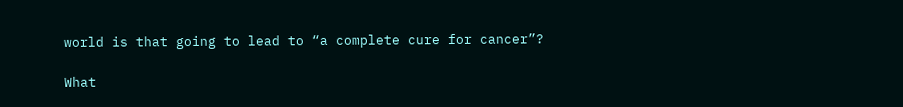world is that going to lead to “a complete cure for cancer”?

What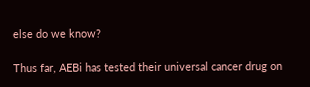else do we know?

Thus far, AEBi has tested their universal cancer drug on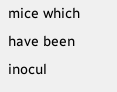mice which have been inocul